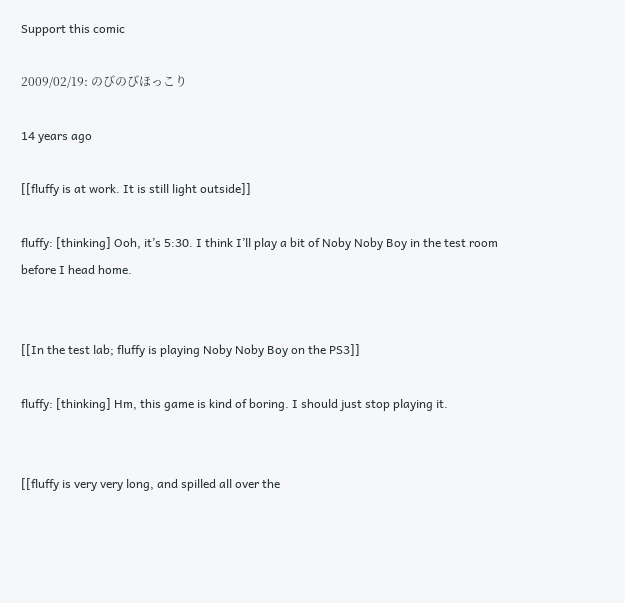Support this comic

2009/02/19: のびのびほっこり

14 years ago

[[fluffy is at work. It is still light outside]]

fluffy: [thinking] Ooh, it’s 5:30. I think I’ll play a bit of Noby Noby Boy in the test room before I head home.


[[In the test lab; fluffy is playing Noby Noby Boy on the PS3]]

fluffy: [thinking] Hm, this game is kind of boring. I should just stop playing it.


[[fluffy is very very long, and spilled all over the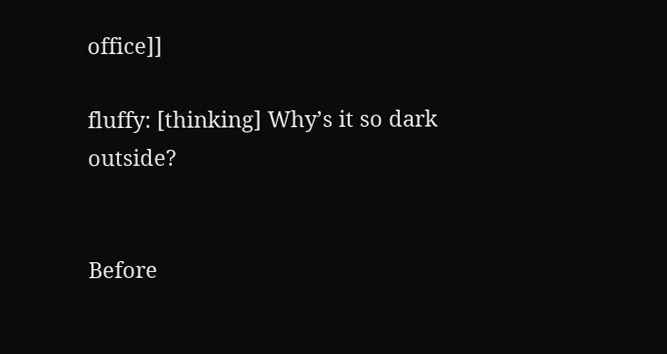office]]

fluffy: [thinking] Why’s it so dark outside?


Before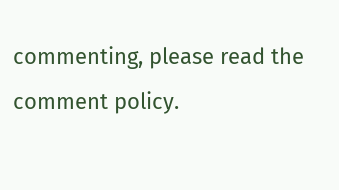commenting, please read the comment policy.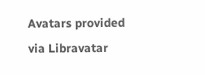Avatars provided via Libravatar